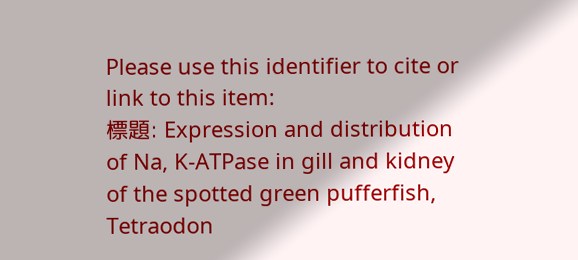Please use this identifier to cite or link to this item:
標題: Expression and distribution of Na, K-ATPase in gill and kidney of the spotted green pufferfish, Tetraodon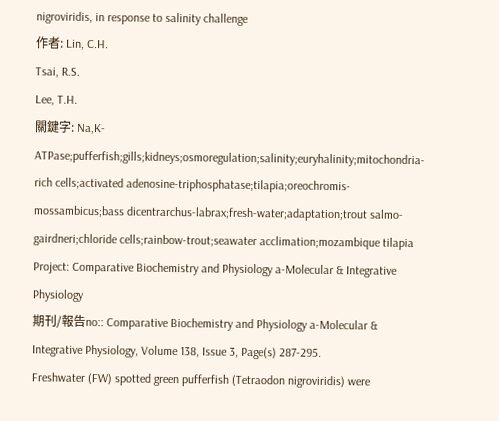nigroviridis, in response to salinity challenge
作者: Lin, C.H.
Tsai, R.S.
Lee, T.H.
關鍵字: Na,K-ATPase;pufferfish;gills;kidneys;osmoregulation;salinity;euryhalinity;mitochondria-rich cells;activated adenosine-triphosphatase;tilapia;oreochromis-mossambicus;bass dicentrarchus-labrax;fresh-water;adaptation;trout salmo-gairdneri;chloride cells;rainbow-trout;seawater acclimation;mozambique tilapia
Project: Comparative Biochemistry and Physiology a-Molecular & Integrative Physiology
期刊/報告no:: Comparative Biochemistry and Physiology a-Molecular & Integrative Physiology, Volume 138, Issue 3, Page(s) 287-295.
Freshwater (FW) spotted green pufferfish (Tetraodon nigroviridis) were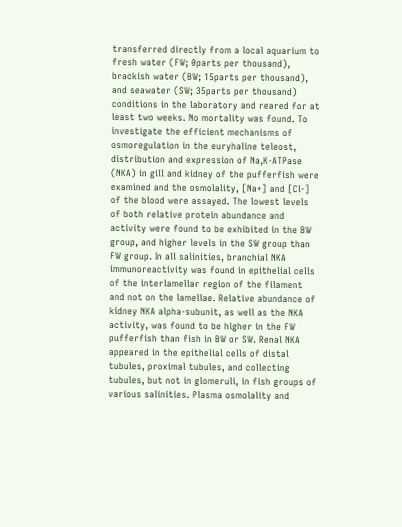transferred directly from a local aquarium to fresh water (FW; 0parts per thousand), brackish water (BW; 15parts per thousand), and seawater (SW; 35parts per thousand) conditions in the laboratory and reared for at least two weeks. No mortality was found. To investigate the efficient mechanisms of osmoregulation in the euryhaline teleost, distribution and expression of Na,K-ATPase (NKA) in gill and kidney of the pufferfish were examined and the osmolality, [Na+] and [Cl-] of the blood were assayed. The lowest levels of both relative protein abundance and activity were found to be exhibited in the BW group, and higher levels in the SW group than FW group. In all salinities, branchial NKA immunoreactivity was found in epithelial cells of the interlamellar region of the filament and not on the lamellae. Relative abundance of kidney NKA alpha-subunit, as well as the NKA activity, was found to be higher in the FW pufferfish than fish in BW or SW. Renal NKA appeared in the epithelial cells of distal tubules, proximal tubules, and collecting tubules, but not in glomeruli, in fish groups of various salinities. Plasma osmolality and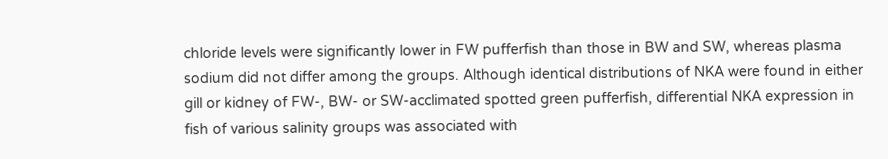chloride levels were significantly lower in FW pufferfish than those in BW and SW, whereas plasma sodium did not differ among the groups. Although identical distributions of NKA were found in either gill or kidney of FW-, BW- or SW-acclimated spotted green pufferfish, differential NKA expression in fish of various salinity groups was associated with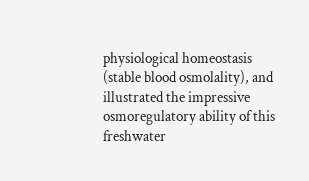physiological homeostasis (stable blood osmolality), and illustrated the impressive osmoregulatory ability of this freshwater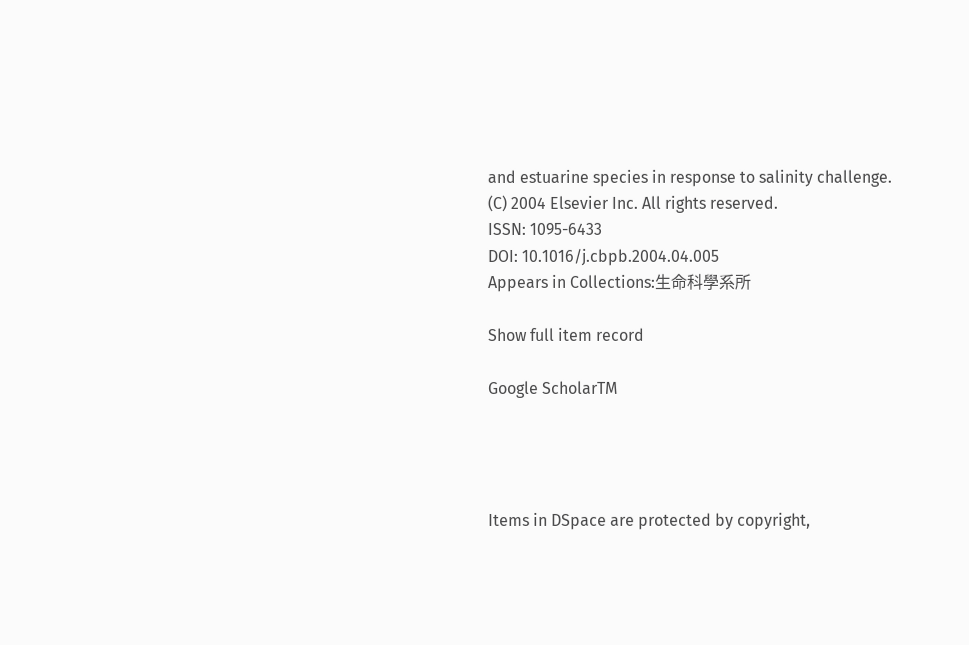and estuarine species in response to salinity challenge. (C) 2004 Elsevier Inc. All rights reserved.
ISSN: 1095-6433
DOI: 10.1016/j.cbpb.2004.04.005
Appears in Collections:生命科學系所

Show full item record

Google ScholarTM




Items in DSpace are protected by copyright,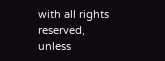with all rights reserved, unless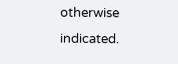otherwise indicated.